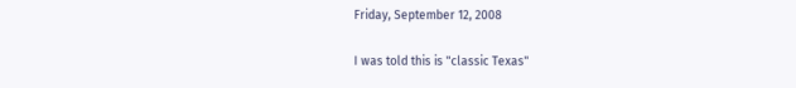Friday, September 12, 2008

I was told this is "classic Texas"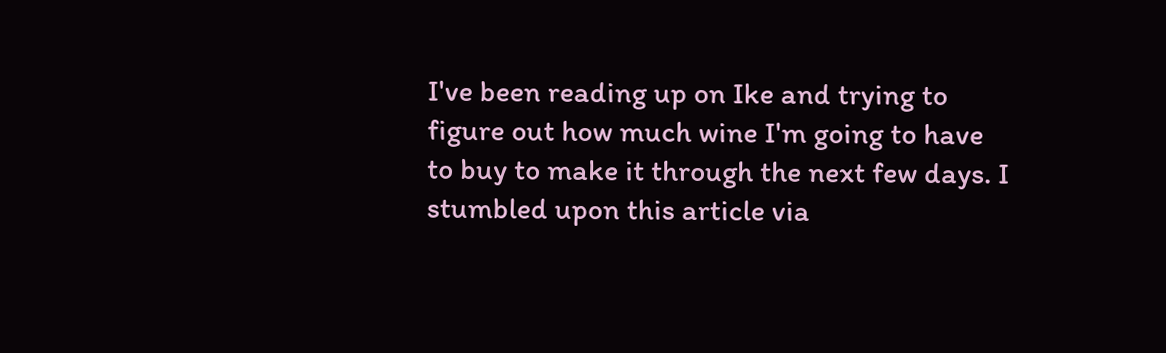I've been reading up on Ike and trying to figure out how much wine I'm going to have to buy to make it through the next few days. I stumbled upon this article via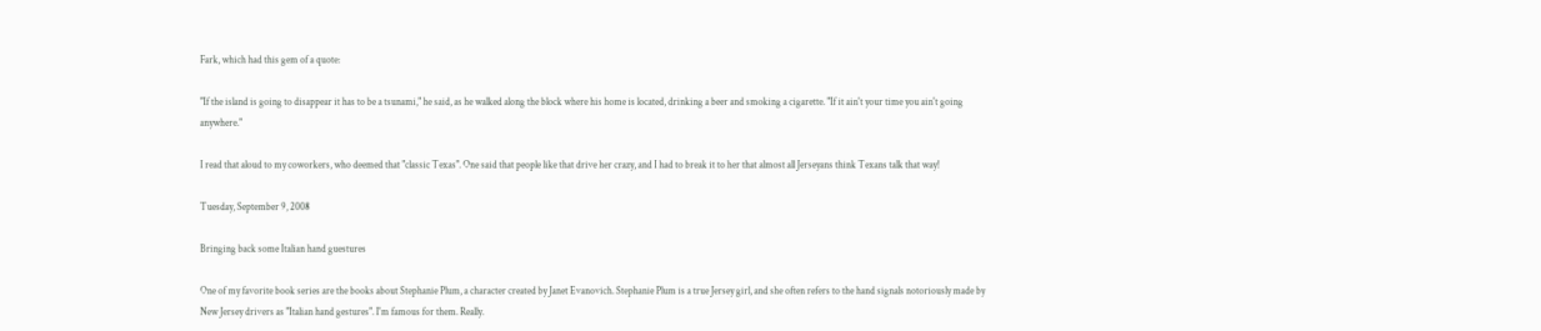Fark, which had this gem of a quote:

"If the island is going to disappear it has to be a tsunami," he said, as he walked along the block where his home is located, drinking a beer and smoking a cigarette. "If it ain't your time you ain't going anywhere."

I read that aloud to my coworkers, who deemed that "classic Texas". One said that people like that drive her crazy, and I had to break it to her that almost all Jerseyans think Texans talk that way!

Tuesday, September 9, 2008

Bringing back some Italian hand guestures

One of my favorite book series are the books about Stephanie Plum, a character created by Janet Evanovich. Stephanie Plum is a true Jersey girl, and she often refers to the hand signals notoriously made by New Jersey drivers as "Italian hand gestures". I'm famous for them. Really.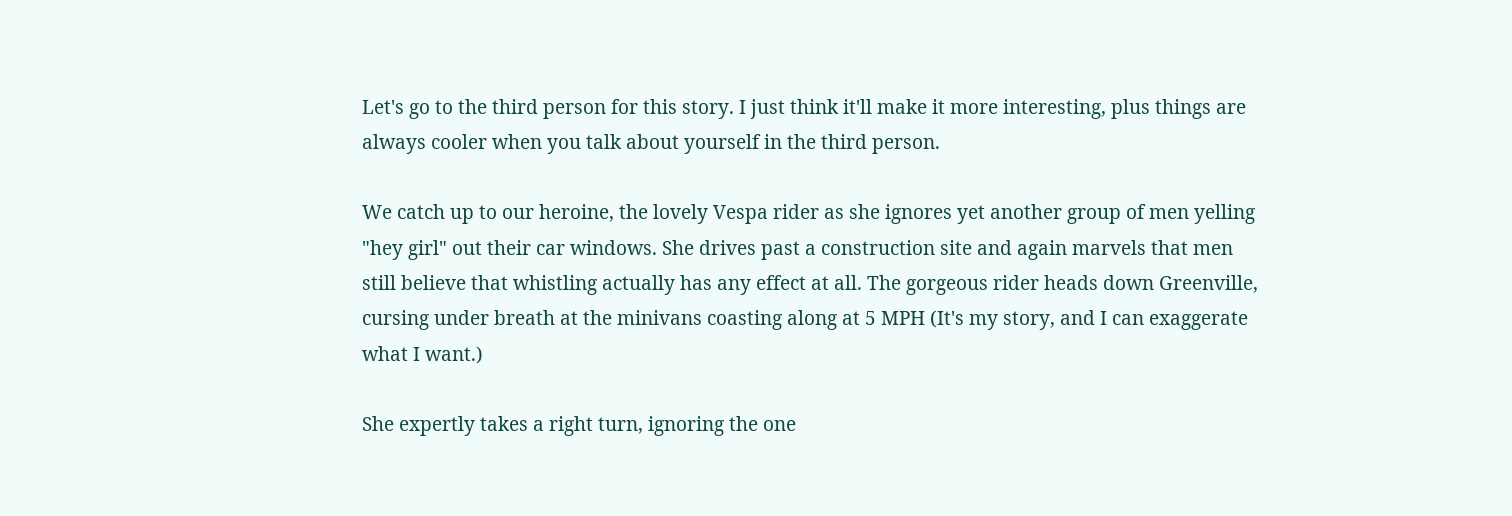Let's go to the third person for this story. I just think it'll make it more interesting, plus things are always cooler when you talk about yourself in the third person.

We catch up to our heroine, the lovely Vespa rider as she ignores yet another group of men yelling "hey girl" out their car windows. She drives past a construction site and again marvels that men still believe that whistling actually has any effect at all. The gorgeous rider heads down Greenville, cursing under breath at the minivans coasting along at 5 MPH (It's my story, and I can exaggerate what I want.)

She expertly takes a right turn, ignoring the one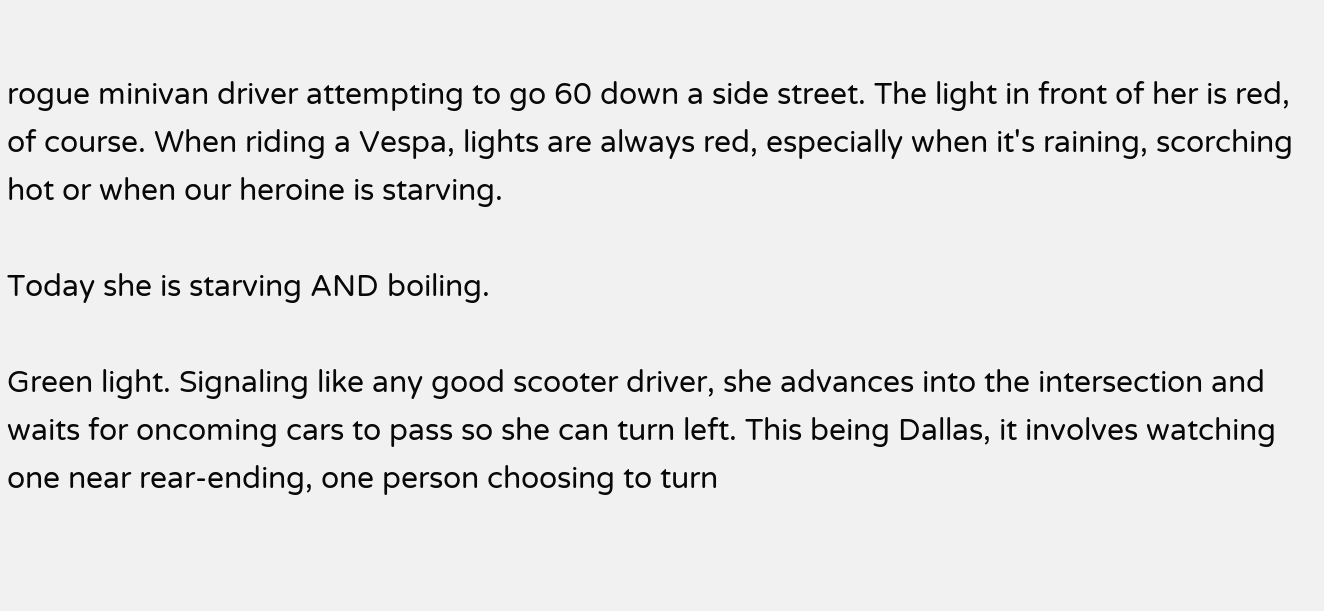rogue minivan driver attempting to go 60 down a side street. The light in front of her is red, of course. When riding a Vespa, lights are always red, especially when it's raining, scorching hot or when our heroine is starving.

Today she is starving AND boiling.

Green light. Signaling like any good scooter driver, she advances into the intersection and waits for oncoming cars to pass so she can turn left. This being Dallas, it involves watching one near rear-ending, one person choosing to turn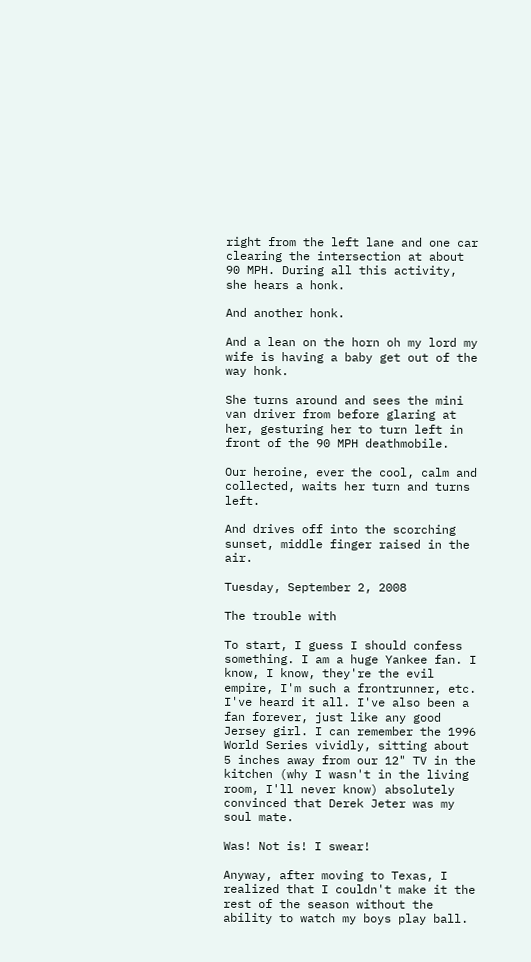right from the left lane and one car clearing the intersection at about 90 MPH. During all this activity, she hears a honk.

And another honk.

And a lean on the horn oh my lord my wife is having a baby get out of the way honk.

She turns around and sees the mini van driver from before glaring at her, gesturing her to turn left in front of the 90 MPH deathmobile.

Our heroine, ever the cool, calm and collected, waits her turn and turns left.

And drives off into the scorching sunset, middle finger raised in the air.

Tuesday, September 2, 2008

The trouble with

To start, I guess I should confess something. I am a huge Yankee fan. I know, I know, they're the evil empire, I'm such a frontrunner, etc. I've heard it all. I've also been a fan forever, just like any good Jersey girl. I can remember the 1996 World Series vividly, sitting about 5 inches away from our 12" TV in the kitchen (why I wasn't in the living room, I'll never know) absolutely convinced that Derek Jeter was my soul mate.

Was! Not is! I swear!

Anyway, after moving to Texas, I realized that I couldn't make it the rest of the season without the ability to watch my boys play ball.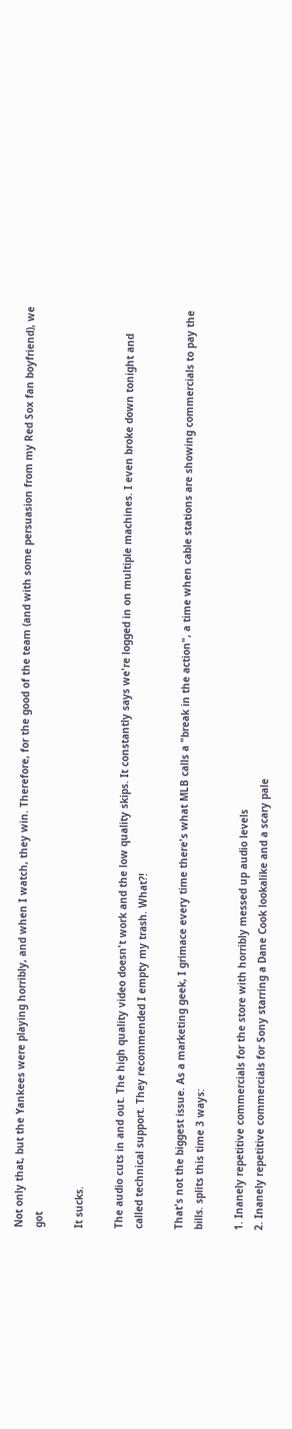Not only that, but the Yankees were playing horribly, and when I watch, they win. Therefore, for the good of the team (and with some persuasion from my Red Sox fan boyfriend), we got

It sucks.

The audio cuts in and out. The high quality video doesn't work and the low quality skips. It constantly says we're logged in on multiple machines. I even broke down tonight and called technical support. They recommended I empty my trash. What?!

That's not the biggest issue. As a marketing geek, I grimace every time there's what MLB calls a "break in the action", a time when cable stations are showing commercials to pay the bills. splits this time 3 ways:

1. Inanely repetitive commercials for the store with horribly messed up audio levels
2. Inanely repetitive commercials for Sony starring a Dane Cook lookalike and a scary pale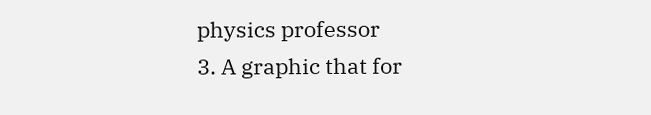physics professor
3. A graphic that for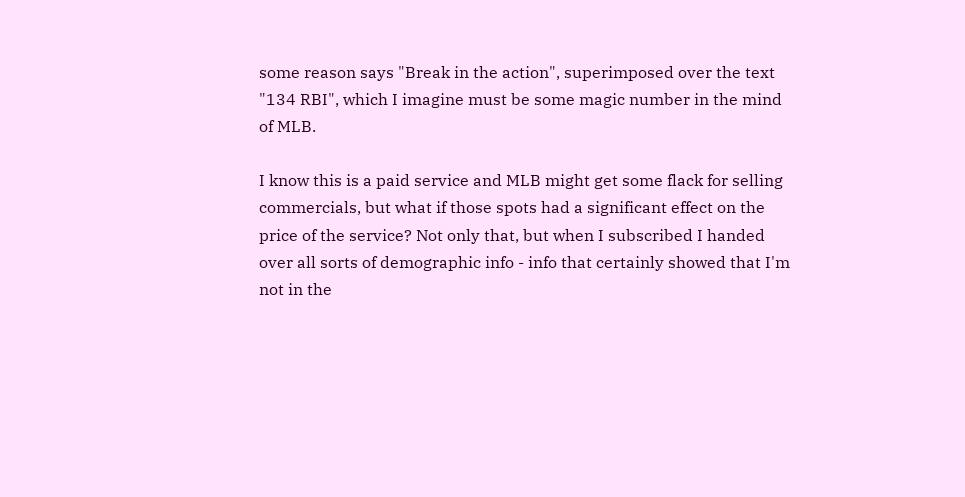some reason says "Break in the action", superimposed over the text "134 RBI", which I imagine must be some magic number in the mind of MLB.

I know this is a paid service and MLB might get some flack for selling commercials, but what if those spots had a significant effect on the price of the service? Not only that, but when I subscribed I handed over all sorts of demographic info - info that certainly showed that I'm not in the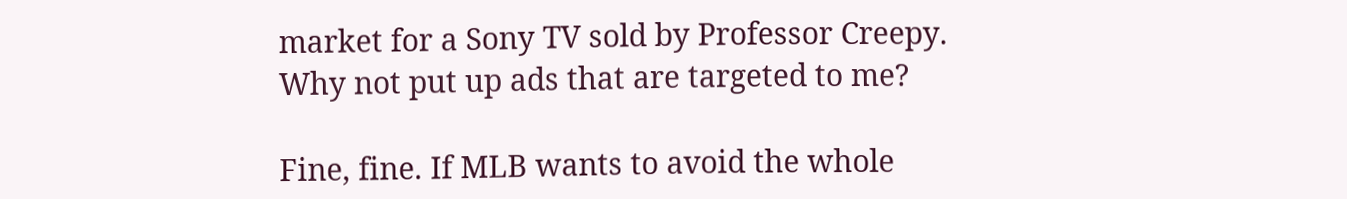market for a Sony TV sold by Professor Creepy. Why not put up ads that are targeted to me?

Fine, fine. If MLB wants to avoid the whole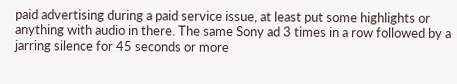paid advertising during a paid service issue, at least put some highlights or anything with audio in there. The same Sony ad 3 times in a row followed by a jarring silence for 45 seconds or more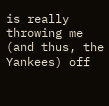is really throwing me (and thus, the Yankees) off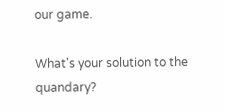our game.

What's your solution to the quandary?